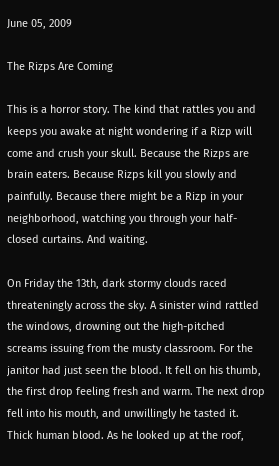June 05, 2009

The Rizps Are Coming

This is a horror story. The kind that rattles you and keeps you awake at night wondering if a Rizp will come and crush your skull. Because the Rizps are brain eaters. Because Rizps kill you slowly and painfully. Because there might be a Rizp in your neighborhood, watching you through your half-closed curtains. And waiting.

On Friday the 13th, dark stormy clouds raced threateningly across the sky. A sinister wind rattled the windows, drowning out the high-pitched screams issuing from the musty classroom. For the janitor had just seen the blood. It fell on his thumb, the first drop feeling fresh and warm. The next drop fell into his mouth, and unwillingly he tasted it. Thick human blood. As he looked up at the roof,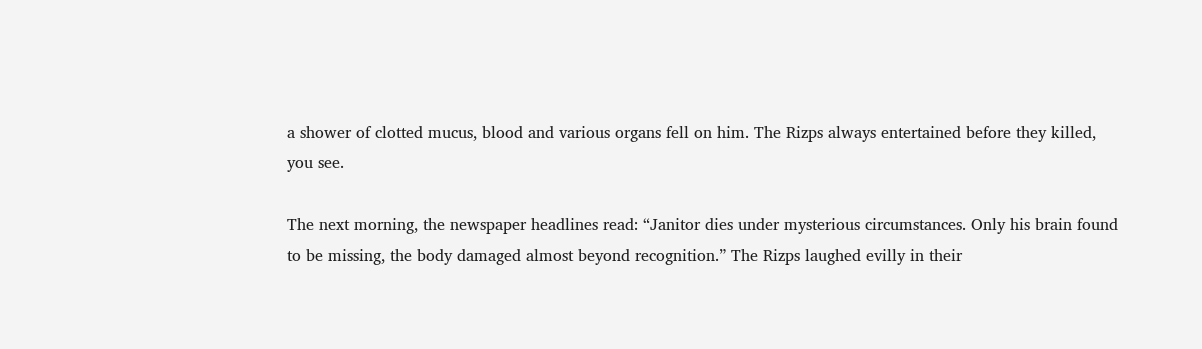a shower of clotted mucus, blood and various organs fell on him. The Rizps always entertained before they killed, you see.

The next morning, the newspaper headlines read: “Janitor dies under mysterious circumstances. Only his brain found to be missing, the body damaged almost beyond recognition.” The Rizps laughed evilly in their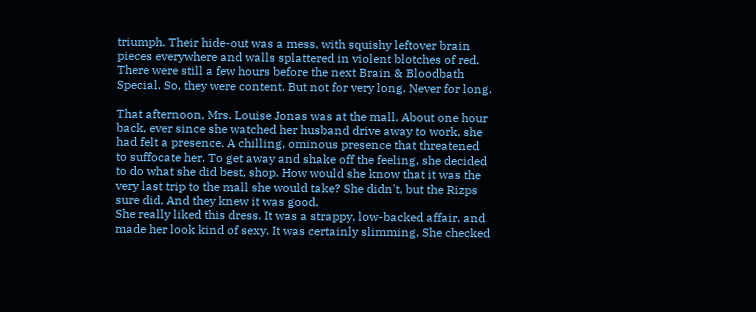triumph. Their hide-out was a mess, with squishy leftover brain pieces everywhere and walls splattered in violent blotches of red. There were still a few hours before the next Brain & Bloodbath Special. So, they were content. But not for very long. Never for long.

That afternoon, Mrs. Louise Jonas was at the mall. About one hour back, ever since she watched her husband drive away to work, she had felt a presence. A chilling, ominous presence that threatened to suffocate her. To get away and shake off the feeling, she decided to do what she did best, shop. How would she know that it was the very last trip to the mall she would take? She didn't, but the Rizps sure did. And they knew it was good.
She really liked this dress. It was a strappy, low-backed affair, and made her look kind of sexy. It was certainly slimming. She checked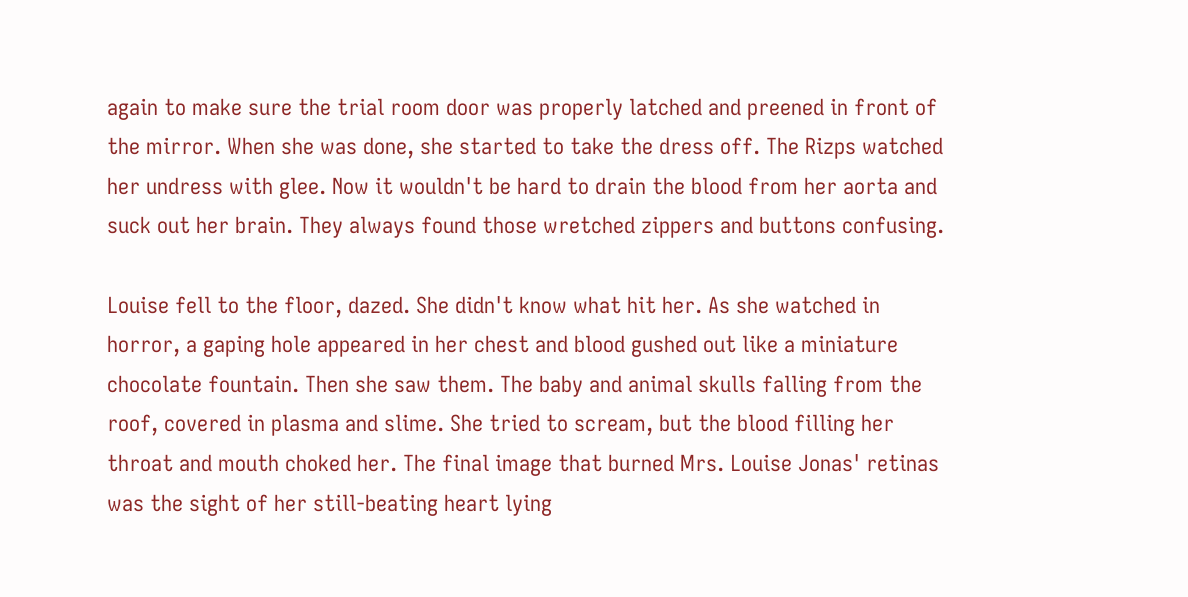again to make sure the trial room door was properly latched and preened in front of the mirror. When she was done, she started to take the dress off. The Rizps watched her undress with glee. Now it wouldn't be hard to drain the blood from her aorta and suck out her brain. They always found those wretched zippers and buttons confusing.

Louise fell to the floor, dazed. She didn't know what hit her. As she watched in horror, a gaping hole appeared in her chest and blood gushed out like a miniature chocolate fountain. Then she saw them. The baby and animal skulls falling from the roof, covered in plasma and slime. She tried to scream, but the blood filling her throat and mouth choked her. The final image that burned Mrs. Louise Jonas' retinas was the sight of her still-beating heart lying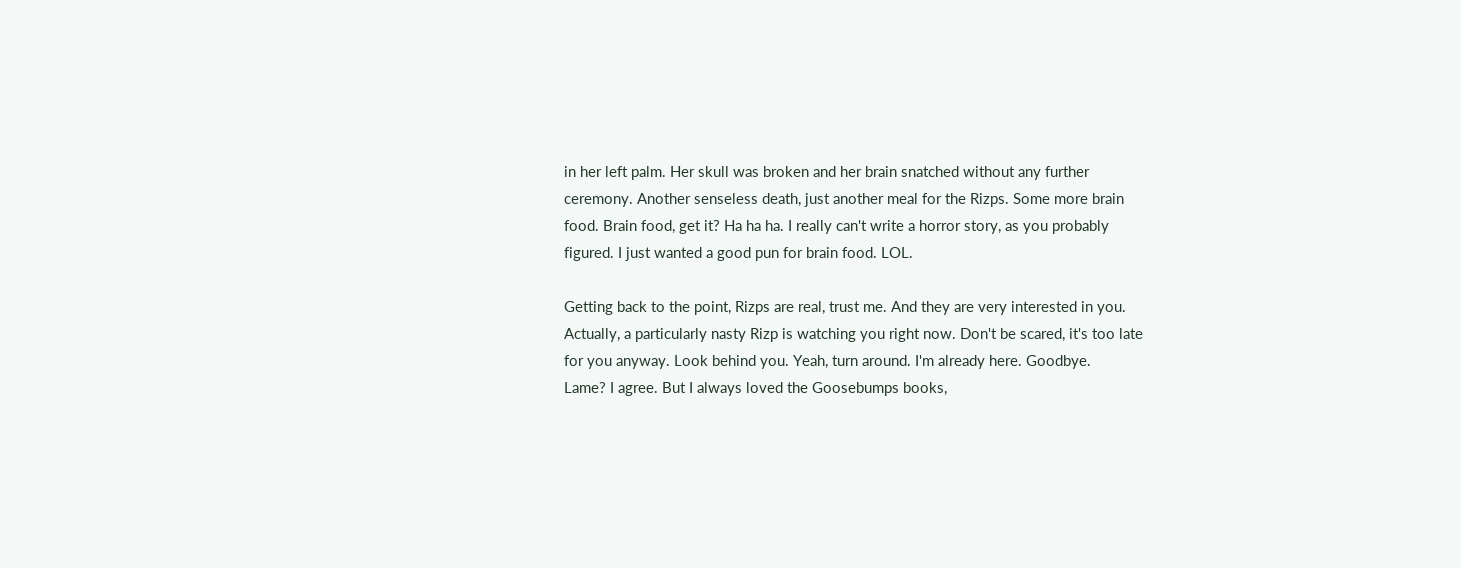in her left palm. Her skull was broken and her brain snatched without any further ceremony. Another senseless death, just another meal for the Rizps. Some more brain food. Brain food, get it? Ha ha ha. I really can't write a horror story, as you probably figured. I just wanted a good pun for brain food. LOL.

Getting back to the point, Rizps are real, trust me. And they are very interested in you. Actually, a particularly nasty Rizp is watching you right now. Don't be scared, it's too late for you anyway. Look behind you. Yeah, turn around. I'm already here. Goodbye.
Lame? I agree. But I always loved the Goosebumps books,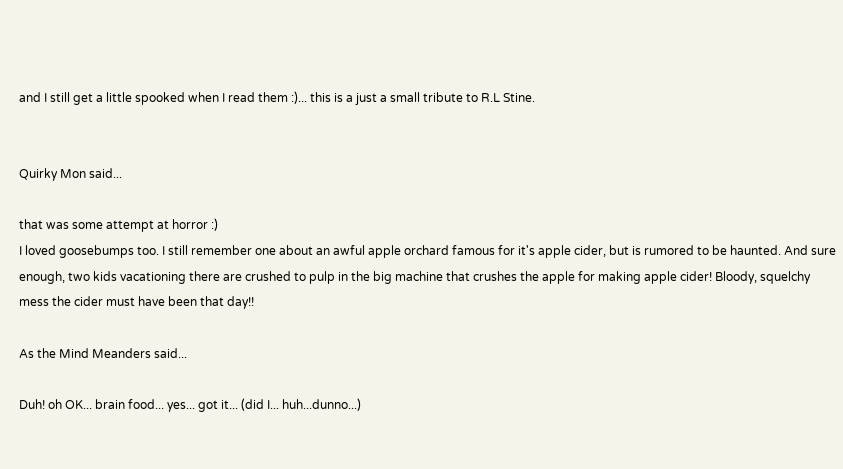and I still get a little spooked when I read them :)... this is a just a small tribute to R.L Stine.


Quirky Mon said...

that was some attempt at horror :)
I loved goosebumps too. I still remember one about an awful apple orchard famous for it's apple cider, but is rumored to be haunted. And sure enough, two kids vacationing there are crushed to pulp in the big machine that crushes the apple for making apple cider! Bloody, squelchy mess the cider must have been that day!!

As the Mind Meanders said...

Duh! oh OK... brain food... yes... got it... (did I... huh...dunno...)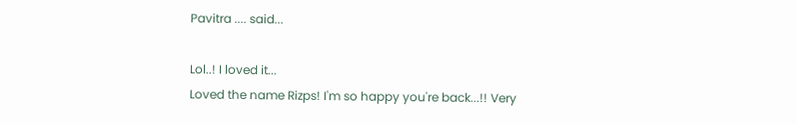Pavitra .... said...

Lol..! I loved it...
Loved the name Rizps! I'm so happy you're back...!! Very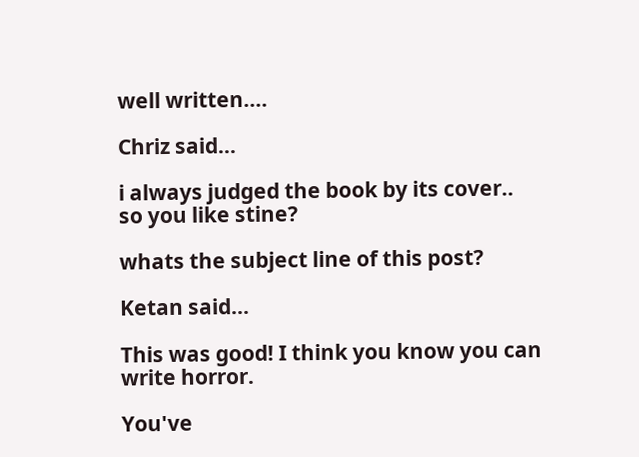well written....

Chriz said...

i always judged the book by its cover..
so you like stine?

whats the subject line of this post?

Ketan said...

This was good! I think you know you can write horror.

You've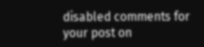disabled comments for your post on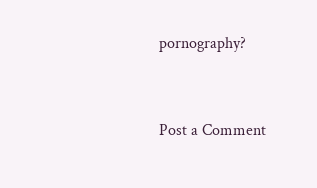pornography?


Post a Comment